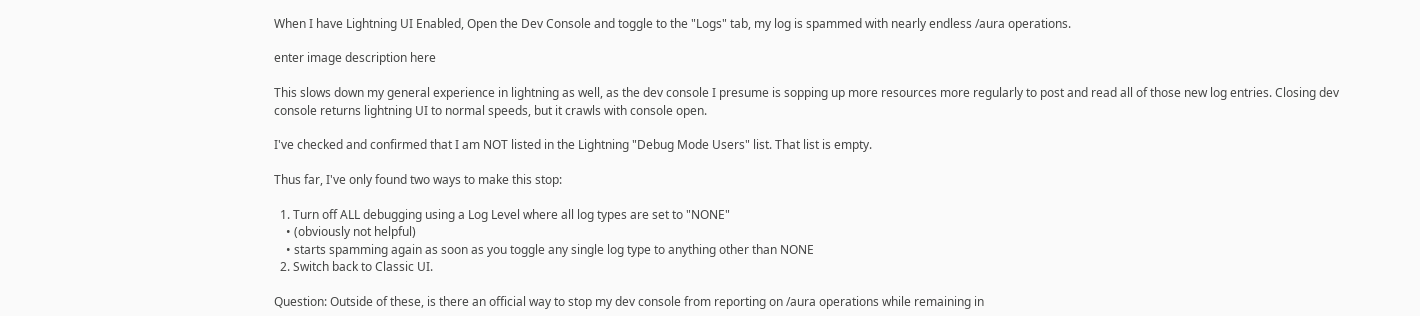When I have Lightning UI Enabled, Open the Dev Console and toggle to the "Logs" tab, my log is spammed with nearly endless /aura operations.

enter image description here

This slows down my general experience in lightning as well, as the dev console I presume is sopping up more resources more regularly to post and read all of those new log entries. Closing dev console returns lightning UI to normal speeds, but it crawls with console open.

I've checked and confirmed that I am NOT listed in the Lightning "Debug Mode Users" list. That list is empty.

Thus far, I've only found two ways to make this stop:

  1. Turn off ALL debugging using a Log Level where all log types are set to "NONE"
    • (obviously not helpful)
    • starts spamming again as soon as you toggle any single log type to anything other than NONE
  2. Switch back to Classic UI.

Question: Outside of these, is there an official way to stop my dev console from reporting on /aura operations while remaining in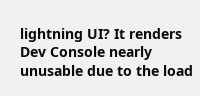lightning UI? It renders Dev Console nearly unusable due to the load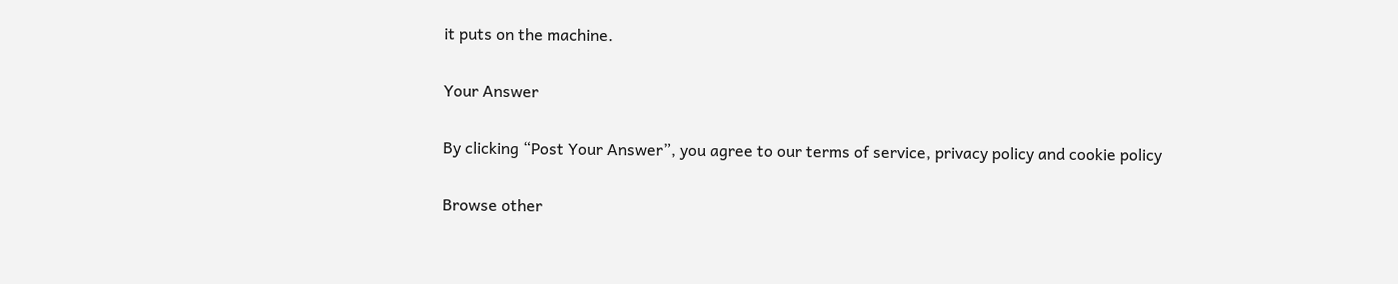it puts on the machine.

Your Answer

By clicking “Post Your Answer”, you agree to our terms of service, privacy policy and cookie policy

Browse other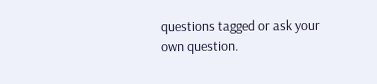questions tagged or ask your own question.